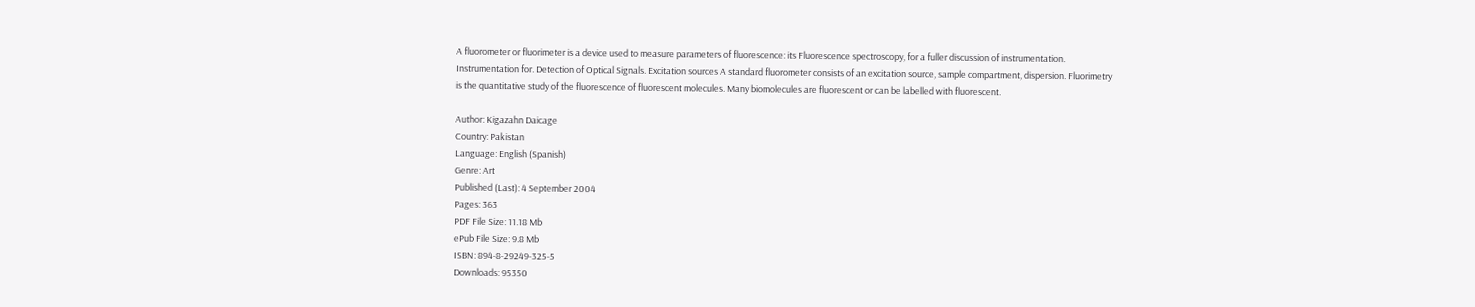A fluorometer or fluorimeter is a device used to measure parameters of fluorescence: its Fluorescence spectroscopy, for a fuller discussion of instrumentation. Instrumentation for. Detection of Optical Signals. Excitation sources A standard fluorometer consists of an excitation source, sample compartment, dispersion. Fluorimetry is the quantitative study of the fluorescence of fluorescent molecules. Many biomolecules are fluorescent or can be labelled with fluorescent.

Author: Kigazahn Daicage
Country: Pakistan
Language: English (Spanish)
Genre: Art
Published (Last): 4 September 2004
Pages: 363
PDF File Size: 11.18 Mb
ePub File Size: 9.8 Mb
ISBN: 894-8-29249-325-5
Downloads: 95350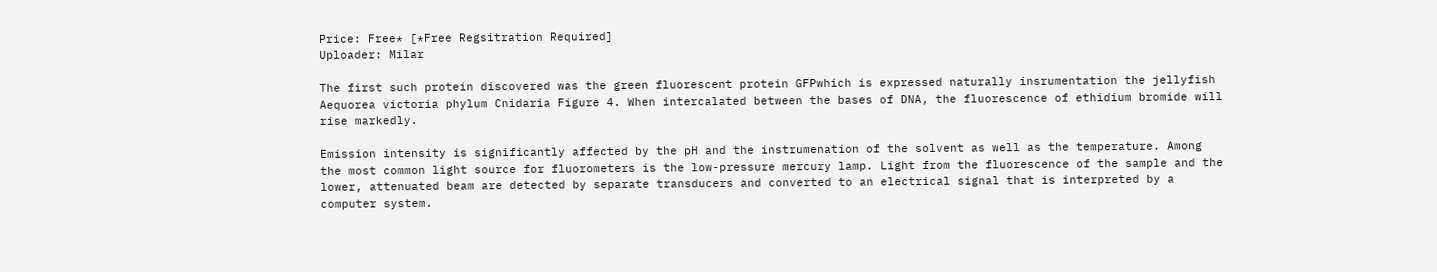Price: Free* [*Free Regsitration Required]
Uploader: Milar

The first such protein discovered was the green fluorescent protein GFPwhich is expressed naturally insrumentation the jellyfish Aequorea victoria phylum Cnidaria Figure 4. When intercalated between the bases of DNA, the fluorescence of ethidium bromide will rise markedly.

Emission intensity is significantly affected by the pH and the instrumenation of the solvent as well as the temperature. Among the most common light source for fluorometers is the low-pressure mercury lamp. Light from the fluorescence of the sample and the lower, attenuated beam are detected by separate transducers and converted to an electrical signal that is interpreted by a computer system.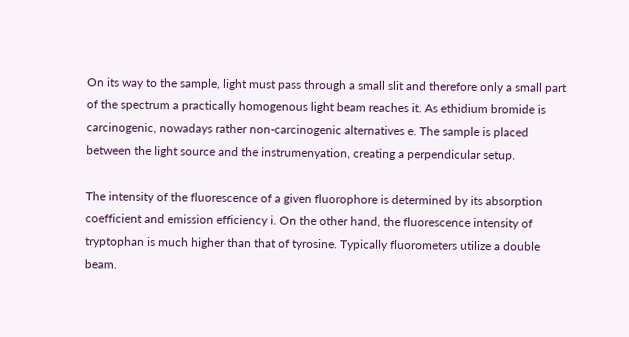On its way to the sample, light must pass through a small slit and therefore only a small part of the spectrum a practically homogenous light beam reaches it. As ethidium bromide is carcinogenic, nowadays rather non-carcinogenic alternatives e. The sample is placed between the light source and the instrumenyation, creating a perpendicular setup.

The intensity of the fluorescence of a given fluorophore is determined by its absorption coefficient and emission efficiency i. On the other hand, the fluorescence intensity of tryptophan is much higher than that of tyrosine. Typically fluorometers utilize a double beam.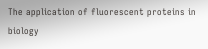The application of fluorescent proteins in biology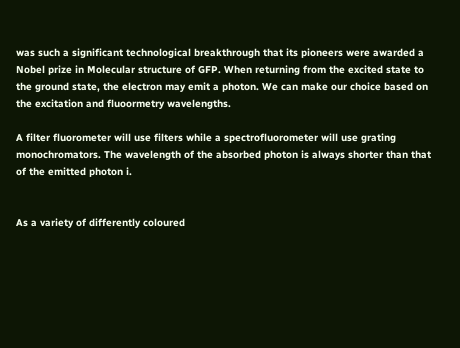was such a significant technological breakthrough that its pioneers were awarded a Nobel prize in Molecular structure of GFP. When returning from the excited state to the ground state, the electron may emit a photon. We can make our choice based on the excitation and fluoormetry wavelengths.

A filter fluorometer will use filters while a spectrofluorometer will use grating monochromators. The wavelength of the absorbed photon is always shorter than that of the emitted photon i.


As a variety of differently coloured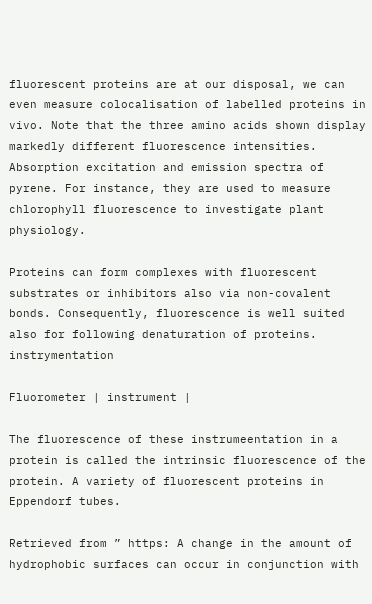fluorescent proteins are at our disposal, we can even measure colocalisation of labelled proteins in vivo. Note that the three amino acids shown display markedly different fluorescence intensities. Absorption excitation and emission spectra of pyrene. For instance, they are used to measure chlorophyll fluorescence to investigate plant physiology.

Proteins can form complexes with fluorescent substrates or inhibitors also via non-covalent bonds. Consequently, fluorescence is well suited also for following denaturation of proteins. instrymentation

Fluorometer | instrument |

The fluorescence of these instrumeentation in a protein is called the intrinsic fluorescence of the protein. A variety of fluorescent proteins in Eppendorf tubes.

Retrieved from ” https: A change in the amount of hydrophobic surfaces can occur in conjunction with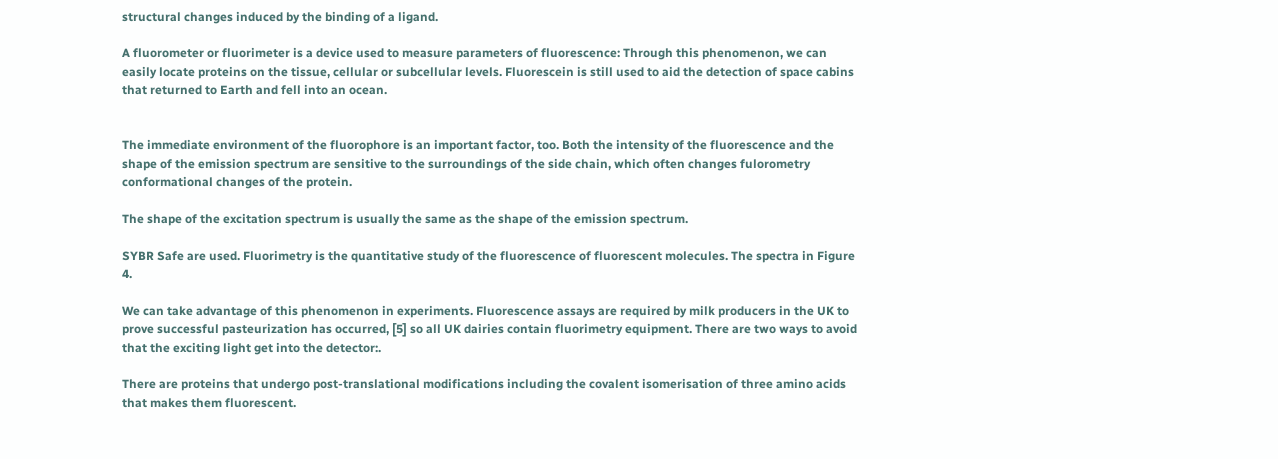structural changes induced by the binding of a ligand.

A fluorometer or fluorimeter is a device used to measure parameters of fluorescence: Through this phenomenon, we can easily locate proteins on the tissue, cellular or subcellular levels. Fluorescein is still used to aid the detection of space cabins that returned to Earth and fell into an ocean.


The immediate environment of the fluorophore is an important factor, too. Both the intensity of the fluorescence and the shape of the emission spectrum are sensitive to the surroundings of the side chain, which often changes fulorometry conformational changes of the protein.

The shape of the excitation spectrum is usually the same as the shape of the emission spectrum.

SYBR Safe are used. Fluorimetry is the quantitative study of the fluorescence of fluorescent molecules. The spectra in Figure 4.

We can take advantage of this phenomenon in experiments. Fluorescence assays are required by milk producers in the UK to prove successful pasteurization has occurred, [5] so all UK dairies contain fluorimetry equipment. There are two ways to avoid that the exciting light get into the detector:.

There are proteins that undergo post-translational modifications including the covalent isomerisation of three amino acids that makes them fluorescent.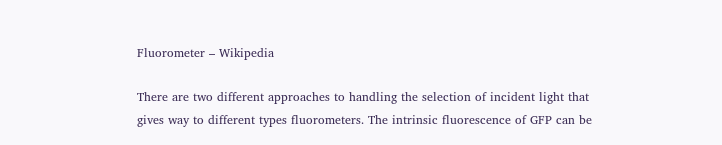Fluorometer – Wikipedia

There are two different approaches to handling the selection of incident light that gives way to different types fluorometers. The intrinsic fluorescence of GFP can be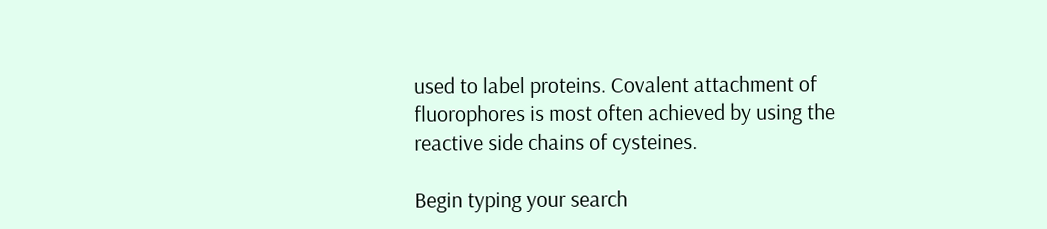used to label proteins. Covalent attachment of fluorophores is most often achieved by using the reactive side chains of cysteines.

Begin typing your search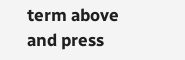term above and press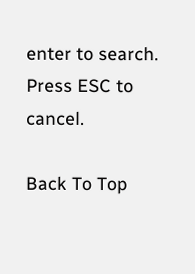enter to search. Press ESC to cancel.

Back To Top